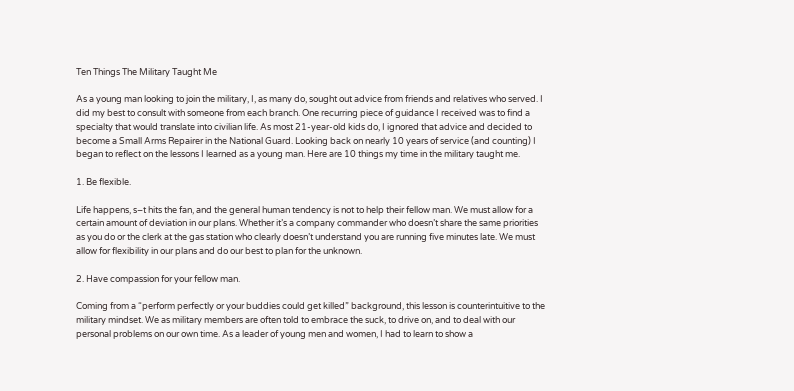Ten Things The Military Taught Me

As a young man looking to join the military, I, as many do, sought out advice from friends and relatives who served. I did my best to consult with someone from each branch. One recurring piece of guidance I received was to find a specialty that would translate into civilian life. As most 21-year-old kids do, I ignored that advice and decided to become a Small Arms Repairer in the National Guard. Looking back on nearly 10 years of service (and counting) I began to reflect on the lessons I learned as a young man. Here are 10 things my time in the military taught me.

1. Be flexible.

Life happens, s–t hits the fan, and the general human tendency is not to help their fellow man. We must allow for a certain amount of deviation in our plans. Whether it’s a company commander who doesn’t share the same priorities as you do or the clerk at the gas station who clearly doesn’t understand you are running five minutes late. We must allow for flexibility in our plans and do our best to plan for the unknown.

2. Have compassion for your fellow man.

Coming from a “perform perfectly or your buddies could get killed” background, this lesson is counterintuitive to the military mindset. We as military members are often told to embrace the suck, to drive on, and to deal with our personal problems on our own time. As a leader of young men and women, I had to learn to show a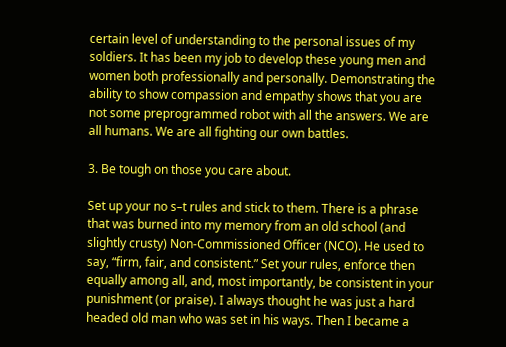certain level of understanding to the personal issues of my soldiers. It has been my job to develop these young men and women both professionally and personally. Demonstrating the ability to show compassion and empathy shows that you are not some preprogrammed robot with all the answers. We are all humans. We are all fighting our own battles.

3. Be tough on those you care about.

Set up your no s–t rules and stick to them. There is a phrase that was burned into my memory from an old school (and slightly crusty) Non-Commissioned Officer (NCO). He used to say, “firm, fair, and consistent.” Set your rules, enforce then equally among all, and, most importantly, be consistent in your punishment (or praise). I always thought he was just a hard headed old man who was set in his ways. Then I became a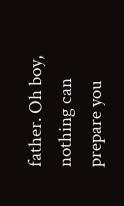father. Oh boy, nothing can prepare you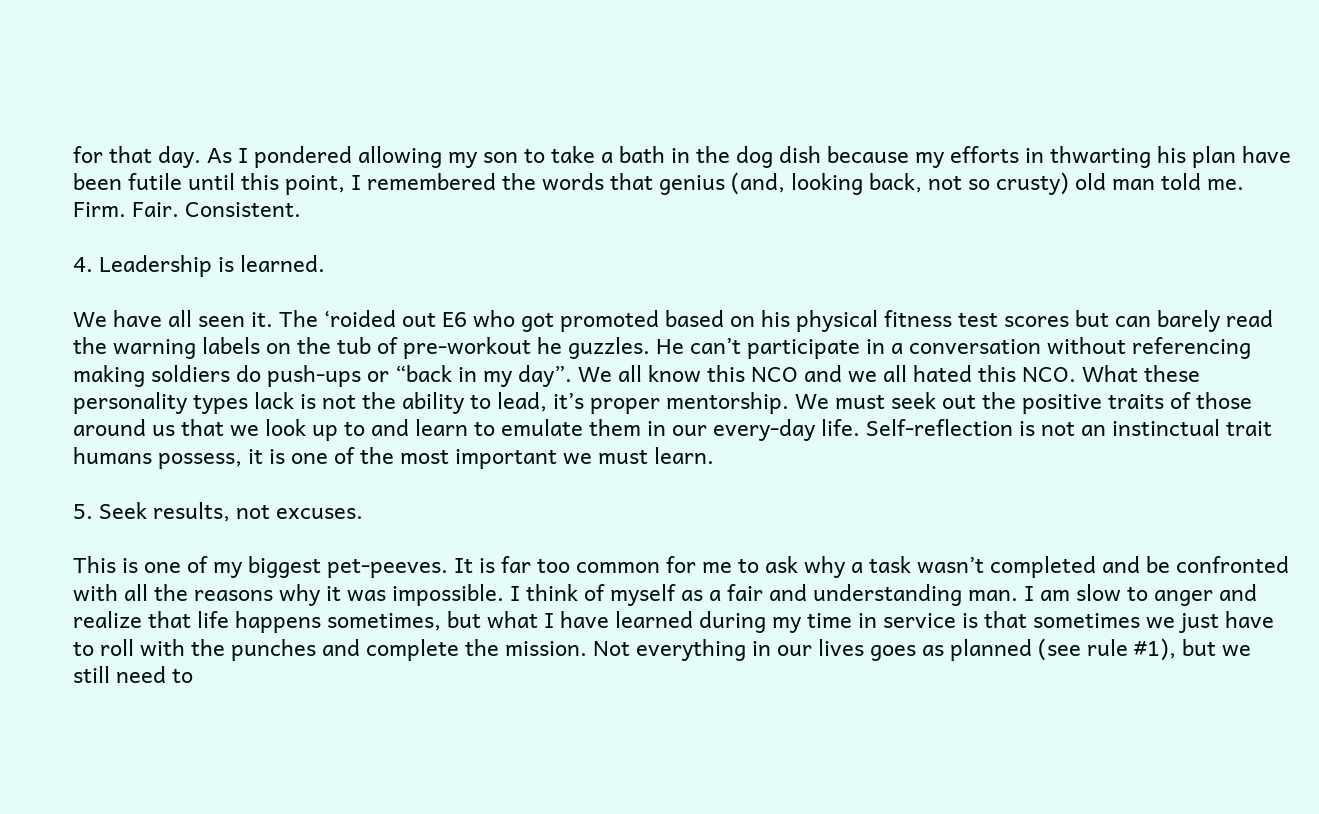for that day. As I pondered allowing my son to take a bath in the dog dish because my efforts in thwarting his plan have been futile until this point, I remembered the words that genius (and, looking back, not so crusty) old man told me. Firm. Fair. Consistent.

4. Leadership is learned.

We have all seen it. The ‘roided out E6 who got promoted based on his physical fitness test scores but can barely read the warning labels on the tub of pre-workout he guzzles. He can’t participate in a conversation without referencing making soldiers do push-ups or “back in my day”. We all know this NCO and we all hated this NCO. What these personality types lack is not the ability to lead, it’s proper mentorship. We must seek out the positive traits of those around us that we look up to and learn to emulate them in our every-day life. Self-reflection is not an instinctual trait humans possess, it is one of the most important we must learn.

5. Seek results, not excuses.

This is one of my biggest pet-peeves. It is far too common for me to ask why a task wasn’t completed and be confronted with all the reasons why it was impossible. I think of myself as a fair and understanding man. I am slow to anger and realize that life happens sometimes, but what I have learned during my time in service is that sometimes we just have to roll with the punches and complete the mission. Not everything in our lives goes as planned (see rule #1), but we still need to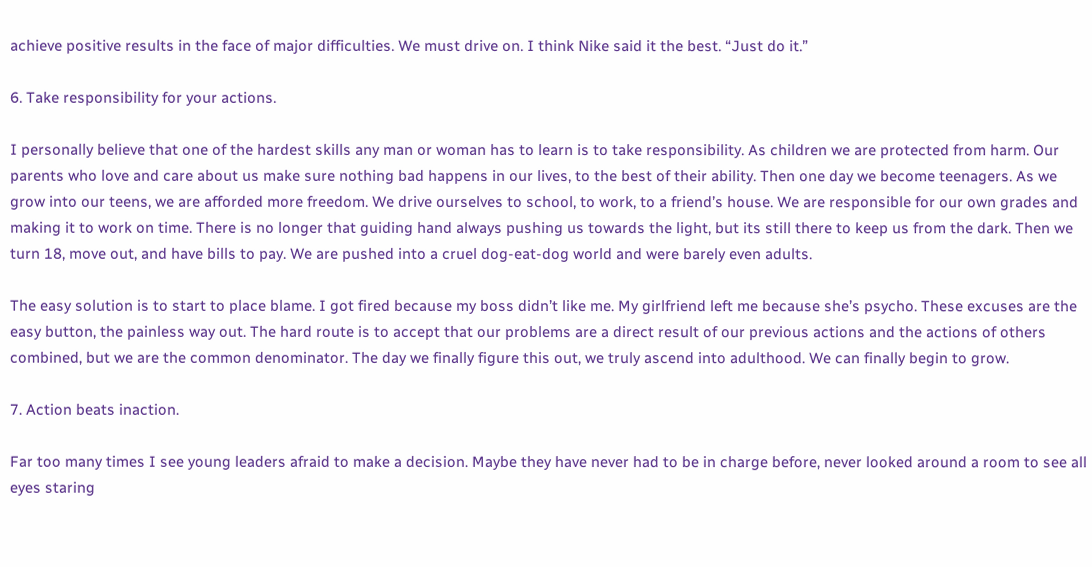achieve positive results in the face of major difficulties. We must drive on. I think Nike said it the best. “Just do it.”

6. Take responsibility for your actions.

I personally believe that one of the hardest skills any man or woman has to learn is to take responsibility. As children we are protected from harm. Our parents who love and care about us make sure nothing bad happens in our lives, to the best of their ability. Then one day we become teenagers. As we grow into our teens, we are afforded more freedom. We drive ourselves to school, to work, to a friend’s house. We are responsible for our own grades and making it to work on time. There is no longer that guiding hand always pushing us towards the light, but its still there to keep us from the dark. Then we turn 18, move out, and have bills to pay. We are pushed into a cruel dog-eat-dog world and were barely even adults.

The easy solution is to start to place blame. I got fired because my boss didn’t like me. My girlfriend left me because she’s psycho. These excuses are the easy button, the painless way out. The hard route is to accept that our problems are a direct result of our previous actions and the actions of others combined, but we are the common denominator. The day we finally figure this out, we truly ascend into adulthood. We can finally begin to grow.

7. Action beats inaction.

Far too many times I see young leaders afraid to make a decision. Maybe they have never had to be in charge before, never looked around a room to see all eyes staring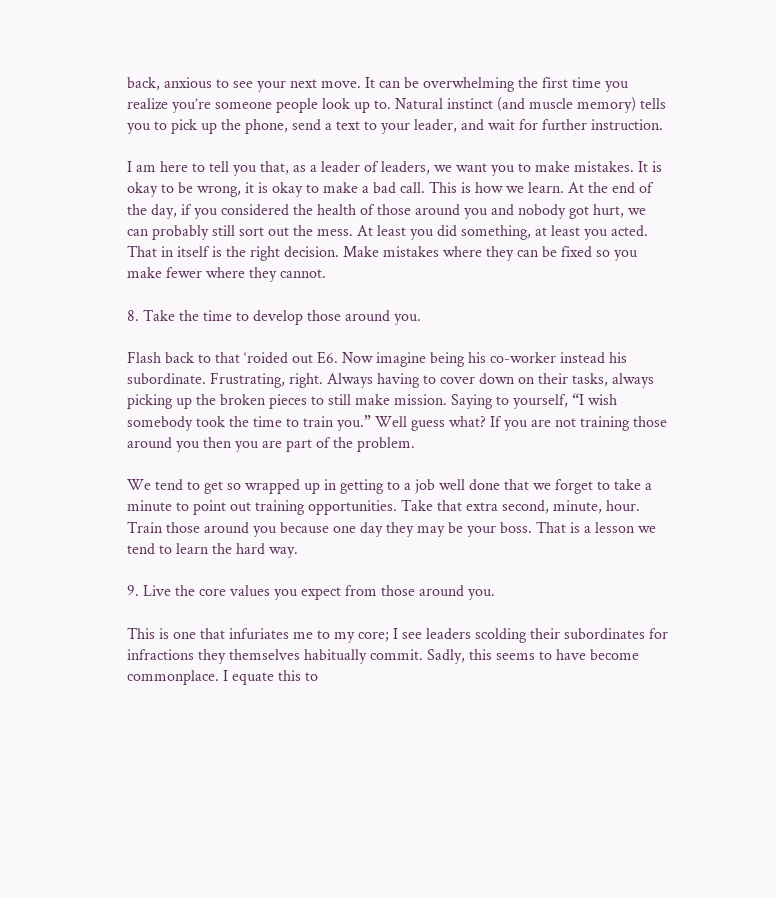back, anxious to see your next move. It can be overwhelming the first time you realize you’re someone people look up to. Natural instinct (and muscle memory) tells you to pick up the phone, send a text to your leader, and wait for further instruction.

I am here to tell you that, as a leader of leaders, we want you to make mistakes. It is okay to be wrong, it is okay to make a bad call. This is how we learn. At the end of the day, if you considered the health of those around you and nobody got hurt, we can probably still sort out the mess. At least you did something, at least you acted. That in itself is the right decision. Make mistakes where they can be fixed so you make fewer where they cannot.

8. Take the time to develop those around you.

Flash back to that ‘roided out E6. Now imagine being his co-worker instead his subordinate. Frustrating, right. Always having to cover down on their tasks, always picking up the broken pieces to still make mission. Saying to yourself, “I wish somebody took the time to train you.” Well guess what? If you are not training those around you then you are part of the problem.

We tend to get so wrapped up in getting to a job well done that we forget to take a minute to point out training opportunities. Take that extra second, minute, hour. Train those around you because one day they may be your boss. That is a lesson we tend to learn the hard way.

9. Live the core values you expect from those around you.

This is one that infuriates me to my core; I see leaders scolding their subordinates for infractions they themselves habitually commit. Sadly, this seems to have become commonplace. I equate this to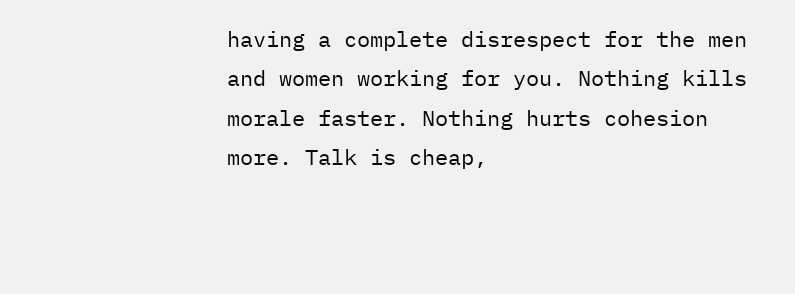having a complete disrespect for the men and women working for you. Nothing kills morale faster. Nothing hurts cohesion more. Talk is cheap,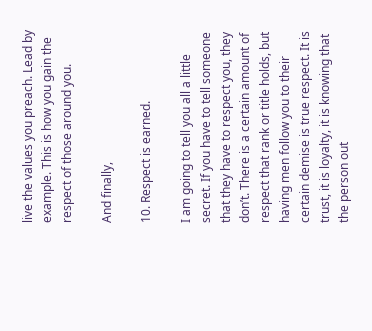live the values you preach. Lead by example. This is how you gain the respect of those around you.

And finally,

10. Respect is earned.

I am going to tell you all a little secret. If you have to tell someone that they have to respect you, they don’t. There is a certain amount of respect that rank or title holds, but having men follow you to their certain demise is true respect. It is trust, it is loyalty, it is knowing that the person out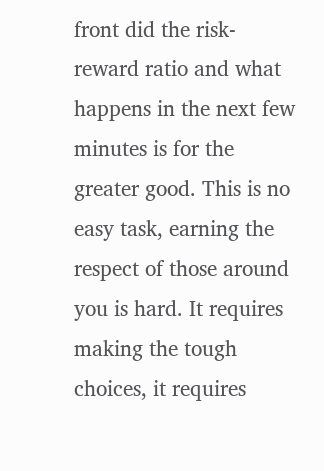front did the risk-reward ratio and what happens in the next few minutes is for the greater good. This is no easy task, earning the respect of those around you is hard. It requires making the tough choices, it requires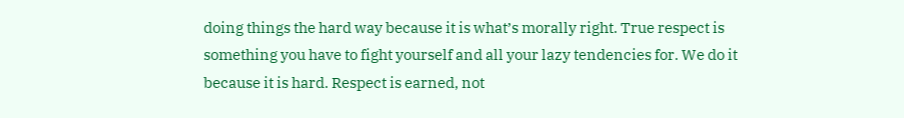doing things the hard way because it is what’s morally right. True respect is something you have to fight yourself and all your lazy tendencies for. We do it because it is hard. Respect is earned, not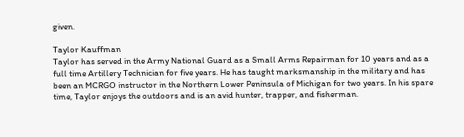given.

Taylor Kauffman
Taylor has served in the Army National Guard as a Small Arms Repairman for 10 years and as a full time Artillery Technician for five years. He has taught marksmanship in the military and has been an MCRGO instructor in the Northern Lower Peninsula of Michigan for two years. In his spare time, Taylor enjoys the outdoors and is an avid hunter, trapper, and fisherman.